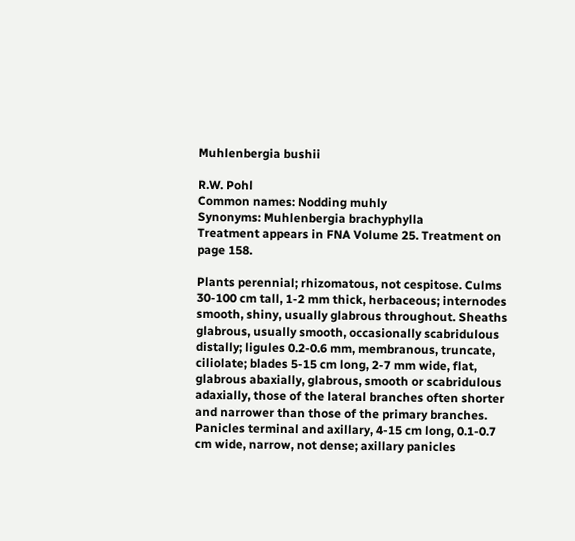Muhlenbergia bushii

R.W. Pohl
Common names: Nodding muhly
Synonyms: Muhlenbergia brachyphylla
Treatment appears in FNA Volume 25. Treatment on page 158.

Plants perennial; rhizomatous, not cespitose. Culms 30-100 cm tall, 1-2 mm thick, herbaceous; internodes smooth, shiny, usually glabrous throughout. Sheaths glabrous, usually smooth, occasionally scabridulous distally; ligules 0.2-0.6 mm, membranous, truncate, ciliolate; blades 5-15 cm long, 2-7 mm wide, flat, glabrous abaxially, glabrous, smooth or scabridulous adaxially, those of the lateral branches often shorter and narrower than those of the primary branches. Panicles terminal and axillary, 4-15 cm long, 0.1-0.7 cm wide, narrow, not dense; axillary panicles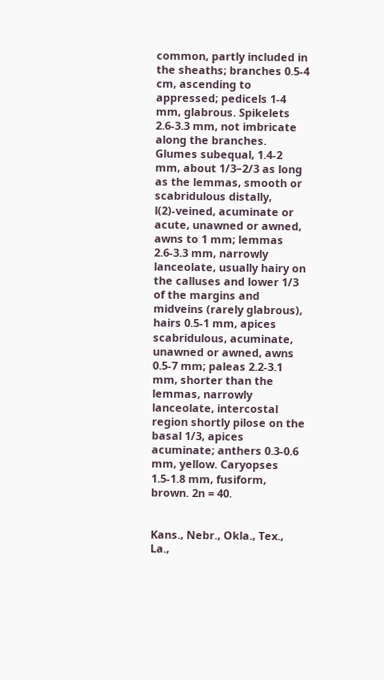common, partly included in the sheaths; branches 0.5-4 cm, ascending to appressed; pedicels 1-4 mm, glabrous. Spikelets 2.6-3.3 mm, not imbricate along the branches. Glumes subequal, 1.4-2 mm, about 1/3–2/3 as long as the lemmas, smooth or scabridulous distally, l(2)-veined, acuminate or acute, unawned or awned, awns to 1 mm; lemmas 2.6-3.3 mm, narrowly lanceolate, usually hairy on the calluses and lower 1/3 of the margins and midveins (rarely glabrous), hairs 0.5-1 mm, apices scabridulous, acuminate, unawned or awned, awns 0.5-7 mm; paleas 2.2-3.1 mm, shorter than the lemmas, narrowly lanceolate, intercostal region shortly pilose on the basal 1/3, apices acuminate; anthers 0.3-0.6 mm, yellow. Caryopses 1.5-1.8 mm, fusiform, brown. 2n = 40.


Kans., Nebr., Okla., Tex., La.,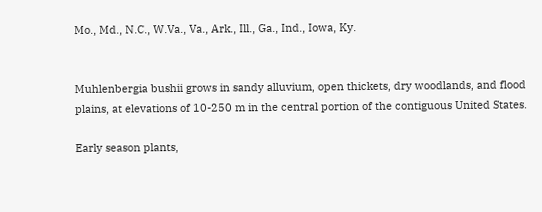Mo., Md., N.C., W.Va., Va., Ark., Ill., Ga., Ind., Iowa, Ky.


Muhlenbergia bushii grows in sandy alluvium, open thickets, dry woodlands, and flood plains, at elevations of 10-250 m in the central portion of the contiguous United States.

Early season plants,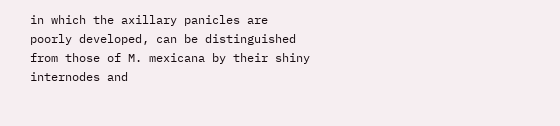in which the axillary panicles are poorly developed, can be distinguished from those of M. mexicana by their shiny internodes and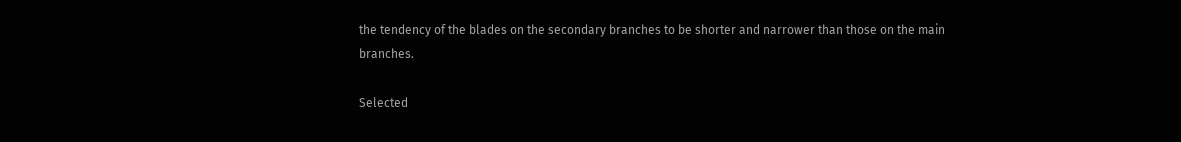the tendency of the blades on the secondary branches to be shorter and narrower than those on the main branches.

Selected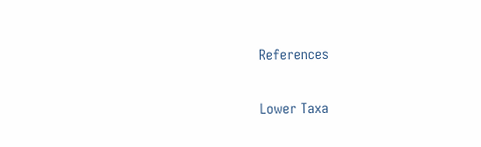References


Lower Taxa